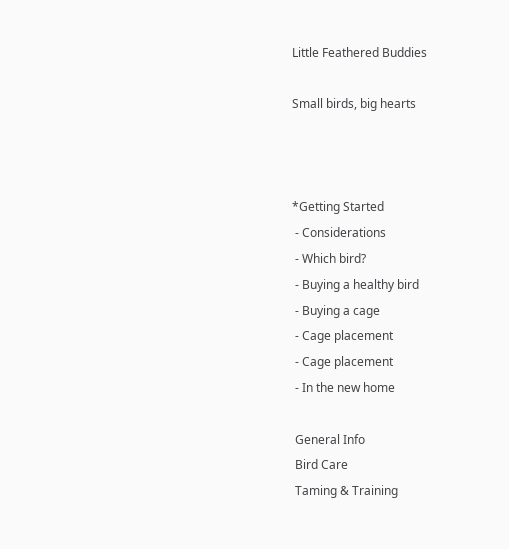Little Feathered Buddies

Small birds, big hearts



*Getting Started
 - Considerations
 - Which bird?
 - Buying a healthy bird
 - Buying a cage
 - Cage placement
 - Cage placement
 - In the new home

 General Info
 Bird Care
 Taming & Training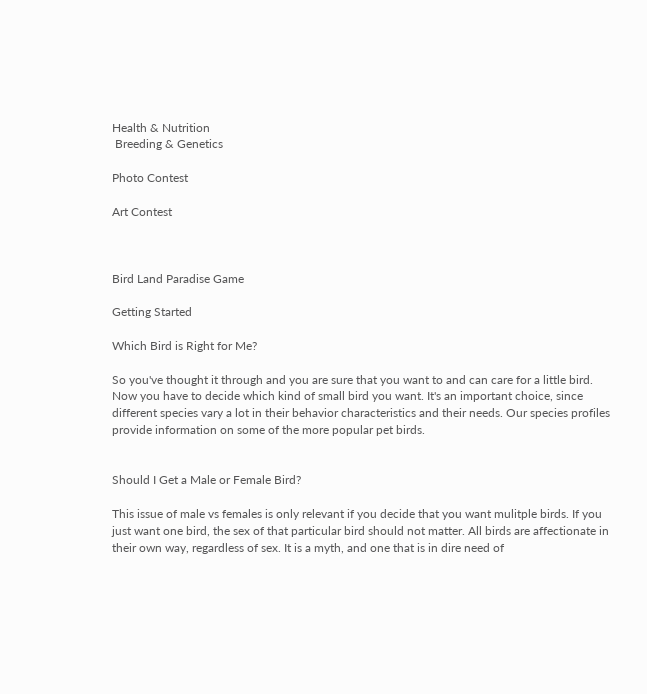Health & Nutrition
 Breeding & Genetics

Photo Contest

Art Contest



Bird Land Paradise Game

Getting Started

Which Bird is Right for Me?

So you've thought it through and you are sure that you want to and can care for a little bird. Now you have to decide which kind of small bird you want. It's an important choice, since different species vary a lot in their behavior characteristics and their needs. Our species profiles provide information on some of the more popular pet birds.


Should I Get a Male or Female Bird?

This issue of male vs females is only relevant if you decide that you want mulitple birds. If you just want one bird, the sex of that particular bird should not matter. All birds are affectionate in their own way, regardless of sex. It is a myth, and one that is in dire need of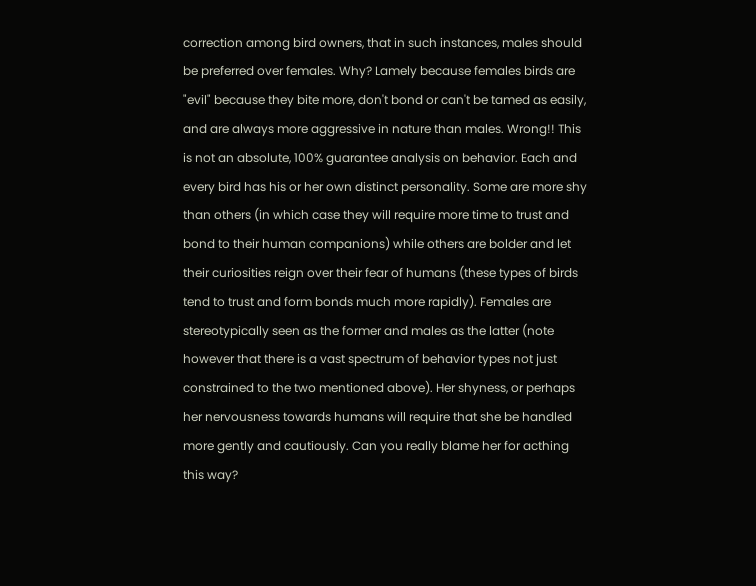correction among bird owners, that in such instances, males should be preferred over females. Why? Lamely because females birds are "evil" because they bite more, don't bond or can't be tamed as easily, and are always more aggressive in nature than males. Wrong!! This is not an absolute, 100% guarantee analysis on behavior. Each and every bird has his or her own distinct personality. Some are more shy than others (in which case they will require more time to trust and bond to their human companions) while others are bolder and let their curiosities reign over their fear of humans (these types of birds tend to trust and form bonds much more rapidly). Females are stereotypically seen as the former and males as the latter (note however that there is a vast spectrum of behavior types not just constrained to the two mentioned above). Her shyness, or perhaps her nervousness towards humans will require that she be handled more gently and cautiously. Can you really blame her for acthing this way?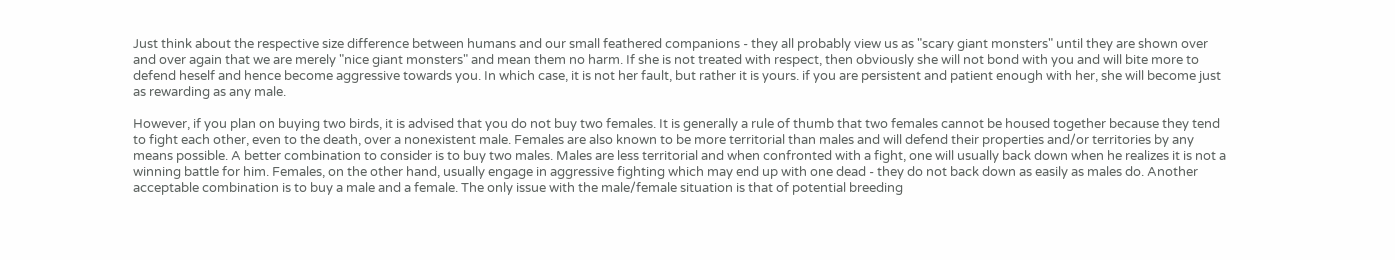Just think about the respective size difference between humans and our small feathered companions - they all probably view us as "scary giant monsters" until they are shown over and over again that we are merely "nice giant monsters" and mean them no harm. If she is not treated with respect, then obviously she will not bond with you and will bite more to defend heself and hence become aggressive towards you. In which case, it is not her fault, but rather it is yours. if you are persistent and patient enough with her, she will become just as rewarding as any male.

However, if you plan on buying two birds, it is advised that you do not buy two females. It is generally a rule of thumb that two females cannot be housed together because they tend to fight each other, even to the death, over a nonexistent male. Females are also known to be more territorial than males and will defend their properties and/or territories by any means possible. A better combination to consider is to buy two males. Males are less territorial and when confronted with a fight, one will usually back down when he realizes it is not a winning battle for him. Females, on the other hand, usually engage in aggressive fighting which may end up with one dead - they do not back down as easily as males do. Another acceptable combination is to buy a male and a female. The only issue with the male/female situation is that of potential breeding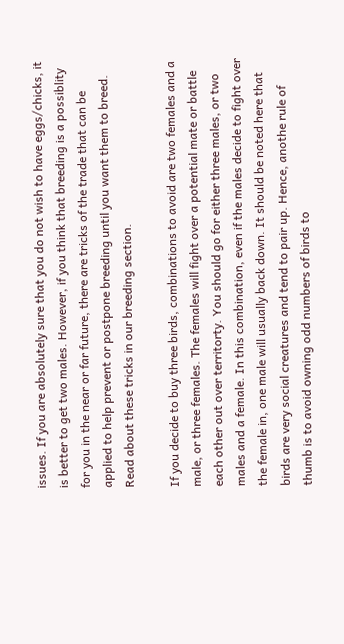issues. If you are absolutely sure that you do not wish to have eggs/chicks, it is better to get two males. However, if you think that breeding is a possiblity for you in the near or far future, there are tricks of the trade that can be applied to help prevent or postpone breeding until you want them to breed. Read about these tricks in our breeding section.

If you decide to buy three birds, combinations to avoid are two females and a male, or three females. The females will fight over a potential mate or battle each other out over territorty. You should go for either three males, or two males and a female. In this combination, even if the males decide to fight over the female in, one male will usually back down. It should be noted here that birds are very social creatures and tend to pair up. Hence, anothe rule of thumb is to avoid owning odd numbers of birds to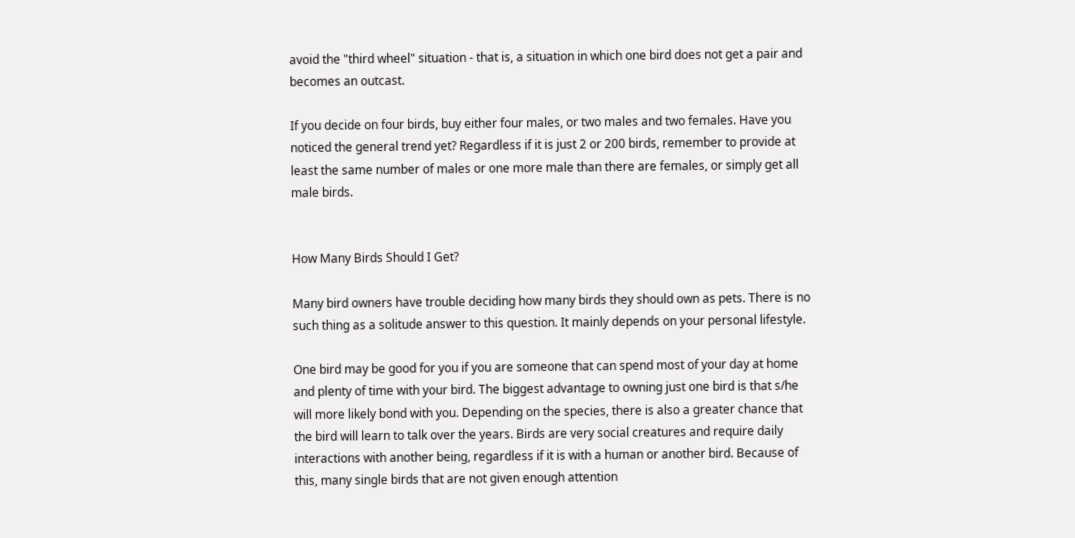avoid the "third wheel" situation - that is, a situation in which one bird does not get a pair and becomes an outcast.

If you decide on four birds, buy either four males, or two males and two females. Have you noticed the general trend yet? Regardless if it is just 2 or 200 birds, remember to provide at least the same number of males or one more male than there are females, or simply get all male birds.


How Many Birds Should I Get?

Many bird owners have trouble deciding how many birds they should own as pets. There is no such thing as a solitude answer to this question. It mainly depends on your personal lifestyle.

One bird may be good for you if you are someone that can spend most of your day at home and plenty of time with your bird. The biggest advantage to owning just one bird is that s/he will more likely bond with you. Depending on the species, there is also a greater chance that the bird will learn to talk over the years. Birds are very social creatures and require daily interactions with another being, regardless if it is with a human or another bird. Because of this, many single birds that are not given enough attention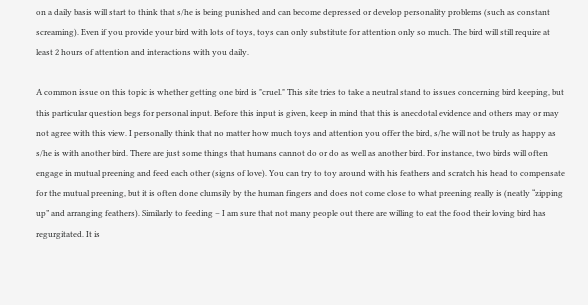on a daily basis will start to think that s/he is being punished and can become depressed or develop personality problems (such as constant screaming). Even if you provide your bird with lots of toys, toys can only substitute for attention only so much. The bird will still require at least 2 hours of attention and interactions with you daily.

A common issue on this topic is whether getting one bird is "cruel." This site tries to take a neutral stand to issues concerning bird keeping, but this particular question begs for personal input. Before this input is given, keep in mind that this is anecdotal evidence and others may or may not agree with this view. I personally think that no matter how much toys and attention you offer the bird, s/he will not be truly as happy as s/he is with another bird. There are just some things that humans cannot do or do as well as another bird. For instance, two birds will often engage in mutual preening and feed each other (signs of love). You can try to toy around with his feathers and scratch his head to compensate for the mutual preening, but it is often done clumsily by the human fingers and does not come close to what preening really is (neatly “zipping up” and arranging feathers). Similarly to feeding – I am sure that not many people out there are willing to eat the food their loving bird has regurgitated. It is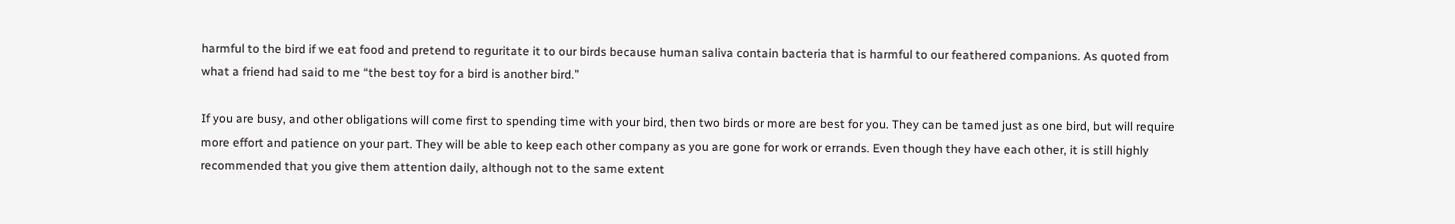harmful to the bird if we eat food and pretend to reguritate it to our birds because human saliva contain bacteria that is harmful to our feathered companions. As quoted from what a friend had said to me “the best toy for a bird is another bird.”

If you are busy, and other obligations will come first to spending time with your bird, then two birds or more are best for you. They can be tamed just as one bird, but will require more effort and patience on your part. They will be able to keep each other company as you are gone for work or errands. Even though they have each other, it is still highly recommended that you give them attention daily, although not to the same extent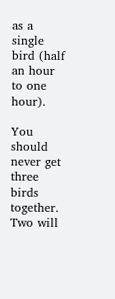as a single bird (half an hour to one hour).

You should never get three birds together. Two will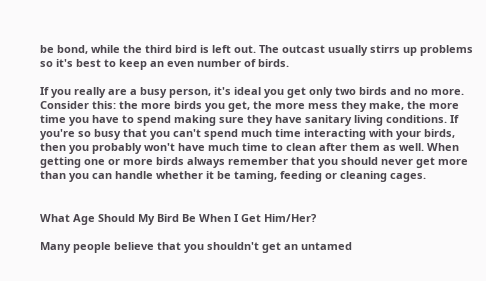be bond, while the third bird is left out. The outcast usually stirrs up problems so it's best to keep an even number of birds.

If you really are a busy person, it's ideal you get only two birds and no more. Consider this: the more birds you get, the more mess they make, the more time you have to spend making sure they have sanitary living conditions. If you're so busy that you can't spend much time interacting with your birds, then you probably won't have much time to clean after them as well. When getting one or more birds always remember that you should never get more than you can handle whether it be taming, feeding or cleaning cages.


What Age Should My Bird Be When I Get Him/Her?

Many people believe that you shouldn't get an untamed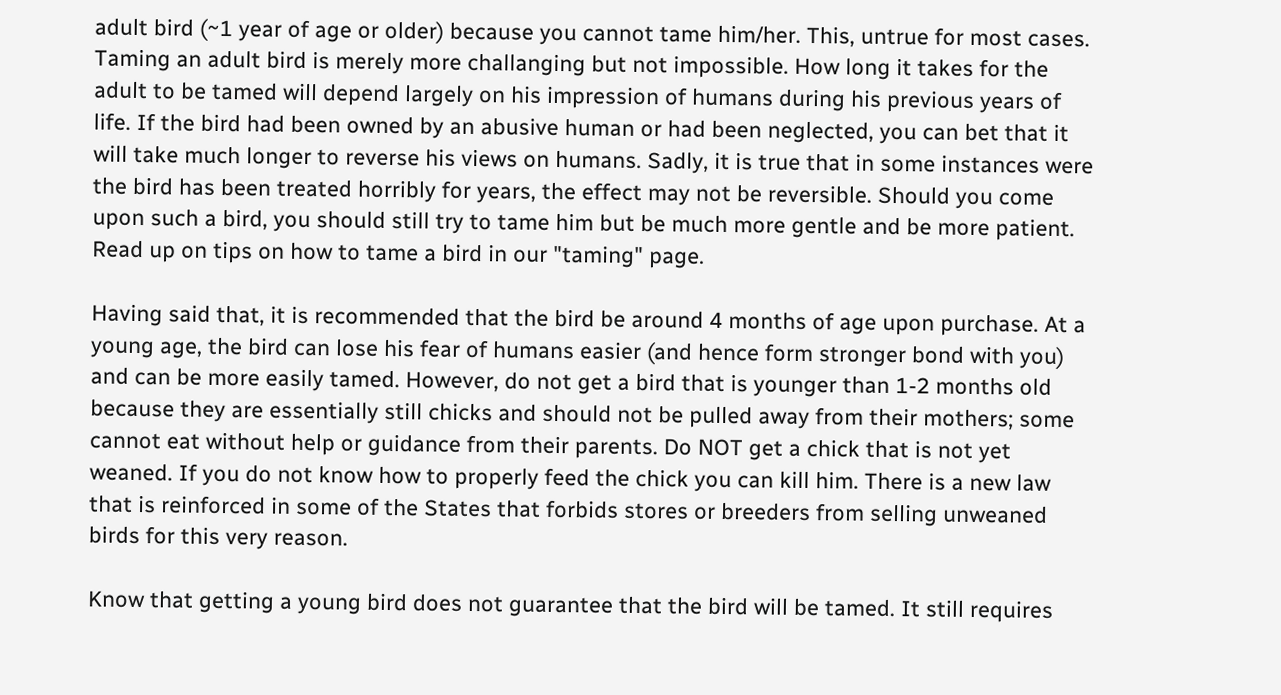adult bird (~1 year of age or older) because you cannot tame him/her. This, untrue for most cases. Taming an adult bird is merely more challanging but not impossible. How long it takes for the adult to be tamed will depend largely on his impression of humans during his previous years of life. If the bird had been owned by an abusive human or had been neglected, you can bet that it will take much longer to reverse his views on humans. Sadly, it is true that in some instances were the bird has been treated horribly for years, the effect may not be reversible. Should you come upon such a bird, you should still try to tame him but be much more gentle and be more patient. Read up on tips on how to tame a bird in our "taming" page.

Having said that, it is recommended that the bird be around 4 months of age upon purchase. At a young age, the bird can lose his fear of humans easier (and hence form stronger bond with you) and can be more easily tamed. However, do not get a bird that is younger than 1-2 months old because they are essentially still chicks and should not be pulled away from their mothers; some cannot eat without help or guidance from their parents. Do NOT get a chick that is not yet weaned. If you do not know how to properly feed the chick you can kill him. There is a new law that is reinforced in some of the States that forbids stores or breeders from selling unweaned birds for this very reason.

Know that getting a young bird does not guarantee that the bird will be tamed. It still requires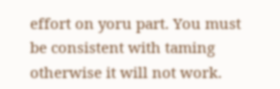effort on yoru part. You must be consistent with taming otherwise it will not work.